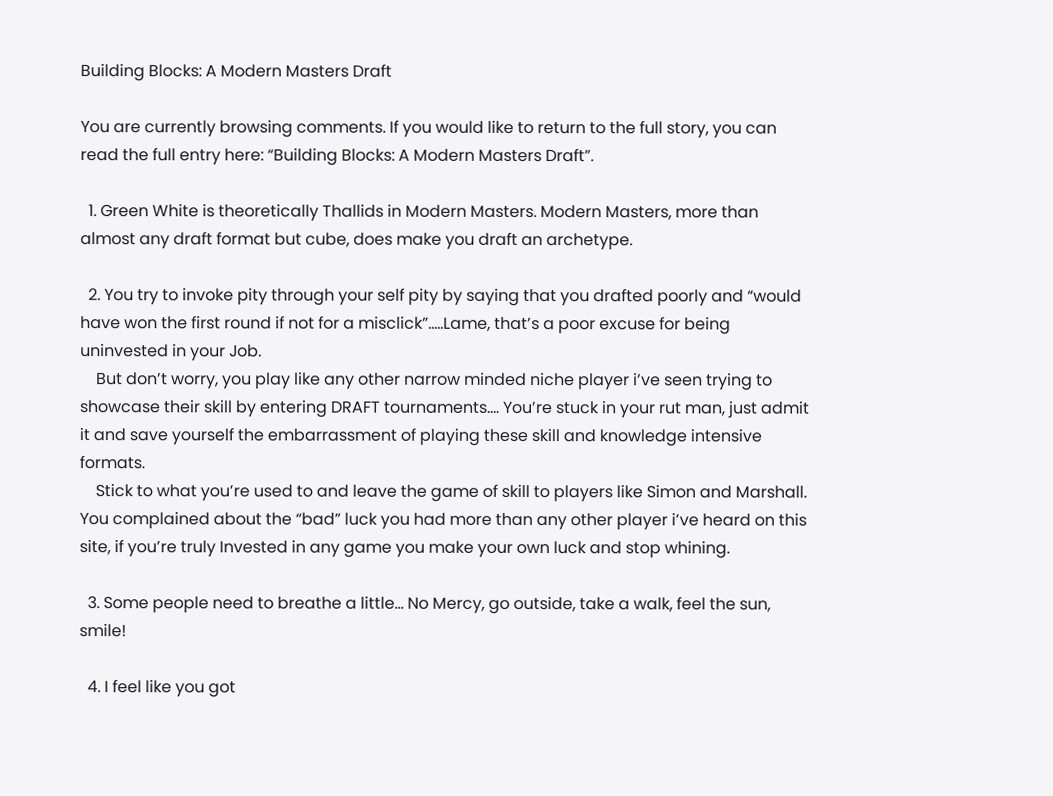Building Blocks: A Modern Masters Draft

You are currently browsing comments. If you would like to return to the full story, you can read the full entry here: “Building Blocks: A Modern Masters Draft”.

  1. Green White is theoretically Thallids in Modern Masters. Modern Masters, more than almost any draft format but cube, does make you draft an archetype.

  2. You try to invoke pity through your self pity by saying that you drafted poorly and “would have won the first round if not for a misclick”…..Lame, that’s a poor excuse for being uninvested in your Job.
    But don’t worry, you play like any other narrow minded niche player i’ve seen trying to showcase their skill by entering DRAFT tournaments…. You’re stuck in your rut man, just admit it and save yourself the embarrassment of playing these skill and knowledge intensive formats.
    Stick to what you’re used to and leave the game of skill to players like Simon and Marshall. You complained about the “bad” luck you had more than any other player i’ve heard on this site, if you’re truly Invested in any game you make your own luck and stop whining.

  3. Some people need to breathe a little… No Mercy, go outside, take a walk, feel the sun, smile!

  4. I feel like you got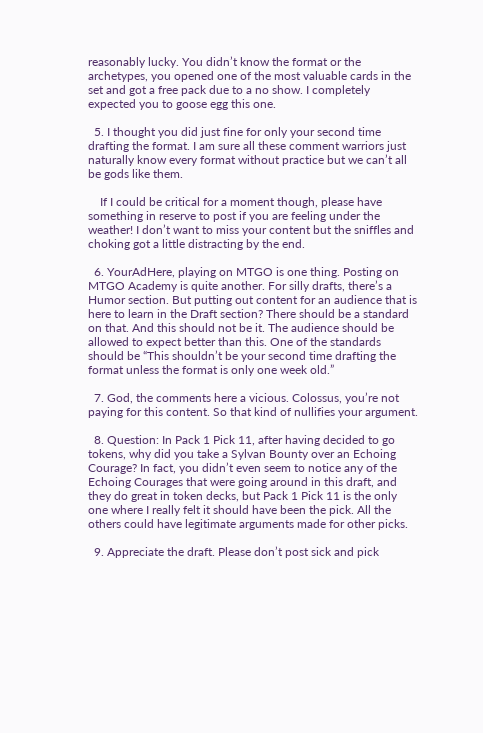reasonably lucky. You didn’t know the format or the archetypes, you opened one of the most valuable cards in the set and got a free pack due to a no show. I completely expected you to goose egg this one.

  5. I thought you did just fine for only your second time drafting the format. I am sure all these comment warriors just naturally know every format without practice but we can’t all be gods like them.

    If I could be critical for a moment though, please have something in reserve to post if you are feeling under the weather! I don’t want to miss your content but the sniffles and choking got a little distracting by the end.

  6. YourAdHere, playing on MTGO is one thing. Posting on MTGO Academy is quite another. For silly drafts, there’s a Humor section. But putting out content for an audience that is here to learn in the Draft section? There should be a standard on that. And this should not be it. The audience should be allowed to expect better than this. One of the standards should be “This shouldn’t be your second time drafting the format unless the format is only one week old.”

  7. God, the comments here a vicious. Colossus, you’re not paying for this content. So that kind of nullifies your argument.

  8. Question: In Pack 1 Pick 11, after having decided to go tokens, why did you take a Sylvan Bounty over an Echoing Courage? In fact, you didn’t even seem to notice any of the Echoing Courages that were going around in this draft, and they do great in token decks, but Pack 1 Pick 11 is the only one where I really felt it should have been the pick. All the others could have legitimate arguments made for other picks.

  9. Appreciate the draft. Please don’t post sick and pick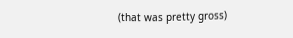(that was pretty gross)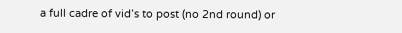a full cadre of vid’s to post (no 2nd round) or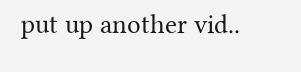put up another vid..